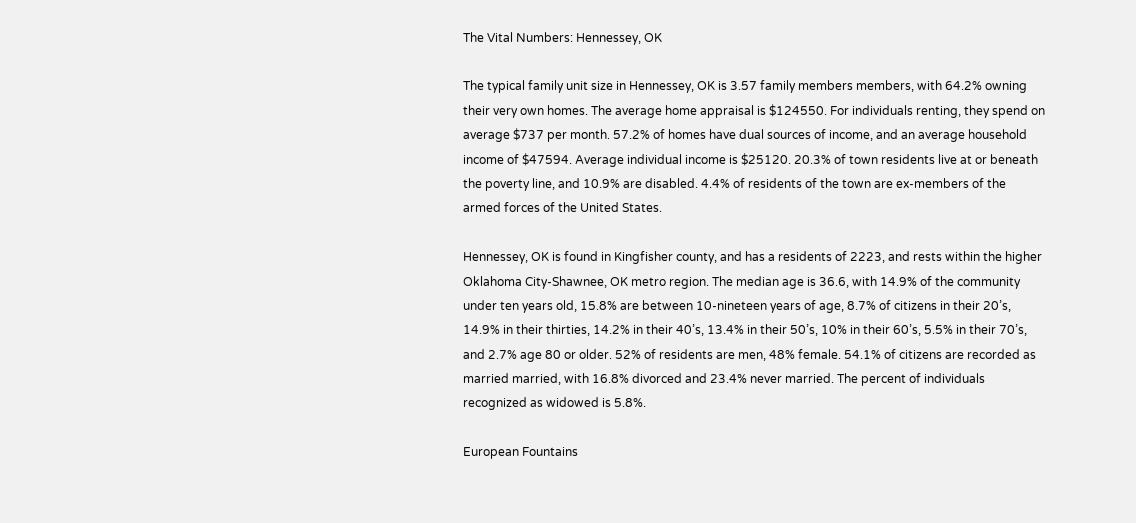The Vital Numbers: Hennessey, OK

The typical family unit size in Hennessey, OK is 3.57 family members members, with 64.2% owning their very own homes. The average home appraisal is $124550. For individuals renting, they spend on average $737 per month. 57.2% of homes have dual sources of income, and an average household income of $47594. Average individual income is $25120. 20.3% of town residents live at or beneath the poverty line, and 10.9% are disabled. 4.4% of residents of the town are ex-members of the armed forces of the United States.

Hennessey, OK is found in Kingfisher county, and has a residents of 2223, and rests within the higher Oklahoma City-Shawnee, OK metro region. The median age is 36.6, with 14.9% of the community under ten years old, 15.8% are between 10-nineteen years of age, 8.7% of citizens in their 20’s, 14.9% in their thirties, 14.2% in their 40’s, 13.4% in their 50’s, 10% in their 60’s, 5.5% in their 70’s, and 2.7% age 80 or older. 52% of residents are men, 48% female. 54.1% of citizens are recorded as married married, with 16.8% divorced and 23.4% never married. The percent of individuals recognized as widowed is 5.8%.

European Fountains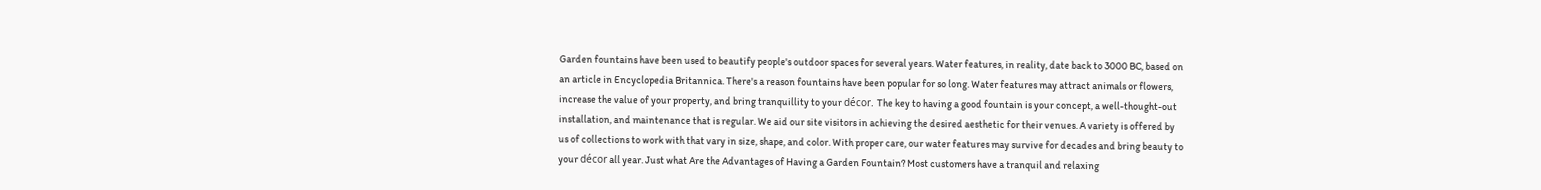Garden fountains have been used to beautify people's outdoor spaces for several years. Water features, in reality, date back to 3000 BC, based on an article in Encyclopedia Britannica. There's a reason fountains have been popular for so long. Water features may attract animals or flowers, increase the value of your property, and bring tranquillity to your décor. The key to having a good fountain is your concept, a well-thought-out installation, and maintenance that is regular. We aid our site visitors in achieving the desired aesthetic for their venues. A variety is offered by us of collections to work with that vary in size, shape, and color. With proper care, our water features may survive for decades and bring beauty to your décor all year. Just what Are the Advantages of Having a Garden Fountain? Most customers have a tranquil and relaxing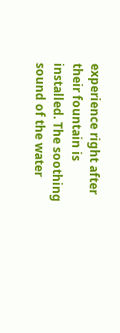experience right after their fountain is installed. The soothing sound of the water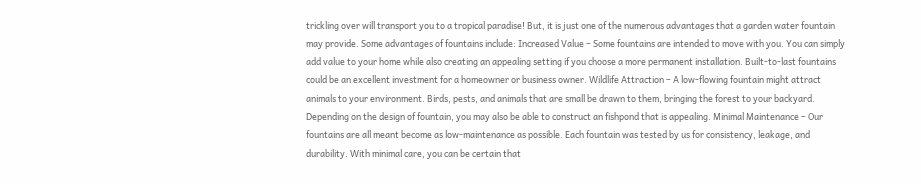trickling over will transport you to a tropical paradise! But, it is just one of the numerous advantages that a garden water fountain may provide. Some advantages of fountains include: Increased Value – Some fountains are intended to move with you. You can simply add value to your home while also creating an appealing setting if you choose a more permanent installation. Built-to-last fountains could be an excellent investment for a homeowner or business owner. Wildlife Attraction – A low-flowing fountain might attract animals to your environment. Birds, pests, and animals that are small be drawn to them, bringing the forest to your backyard. Depending on the design of fountain, you may also be able to construct an fishpond that is appealing. Minimal Maintenance – Our fountains are all meant become as low-maintenance as possible. Each fountain was tested by us for consistency, leakage, and durability. With minimal care, you can be certain that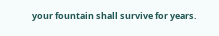your fountain shall survive for years.